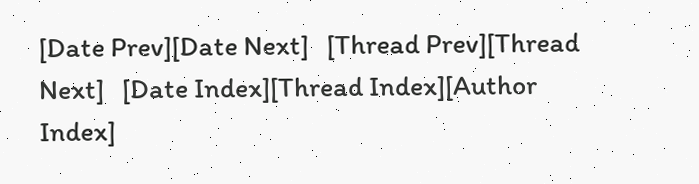[Date Prev][Date Next]   [Thread Prev][Thread Next]   [Date Index][Thread Index][Author Index]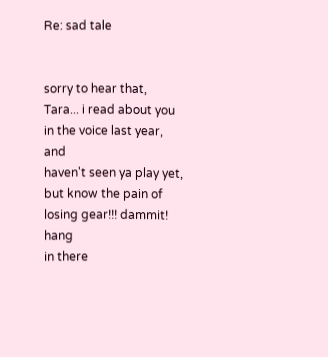Re: sad tale


sorry to hear that, Tara... i read about you in the voice last year, and
haven't seen ya play yet, but know the pain of losing gear!!! dammit! hang
in there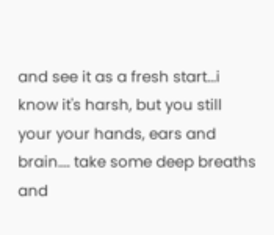and see it as a fresh start...i know it's harsh, but you still
your your hands, ears and brain.... take some deep breaths and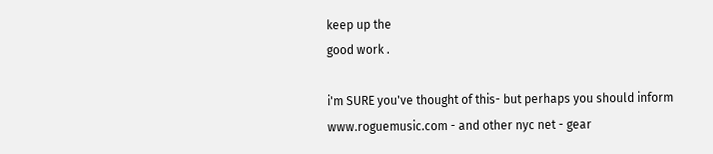keep up the
good work .

i'm SURE you've thought of this- but perhaps you should inform
www.roguemusic.com - and other nyc net - gear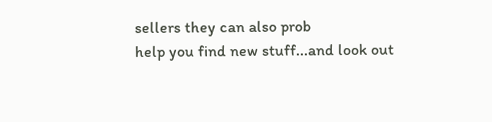sellers they can also prob
help you find new stuff...and look out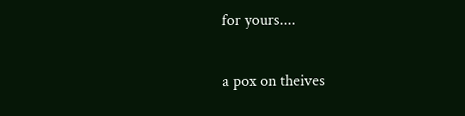for yours....

a pox on theives